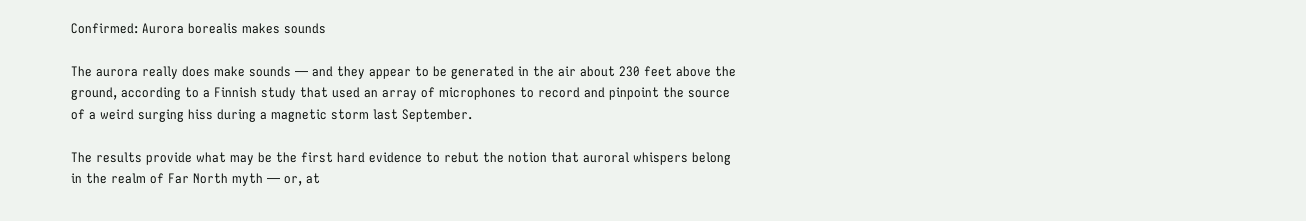Confirmed: Aurora borealis makes sounds

The aurora really does make sounds — and they appear to be generated in the air about 230 feet above the ground, according to a Finnish study that used an array of microphones to record and pinpoint the source of a weird surging hiss during a magnetic storm last September.

The results provide what may be the first hard evidence to rebut the notion that auroral whispers belong in the realm of Far North myth — or, at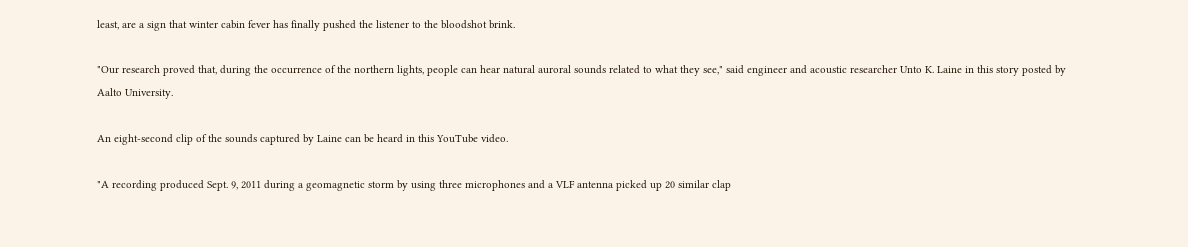least, are a sign that winter cabin fever has finally pushed the listener to the bloodshot brink.

"Our research proved that, during the occurrence of the northern lights, people can hear natural auroral sounds related to what they see," said engineer and acoustic researcher Unto K. Laine in this story posted by Aalto University.

An eight-second clip of the sounds captured by Laine can be heard in this YouTube video.

"A recording produced Sept. 9, 2011 during a geomagnetic storm by using three microphones and a VLF antenna picked up 20 similar clap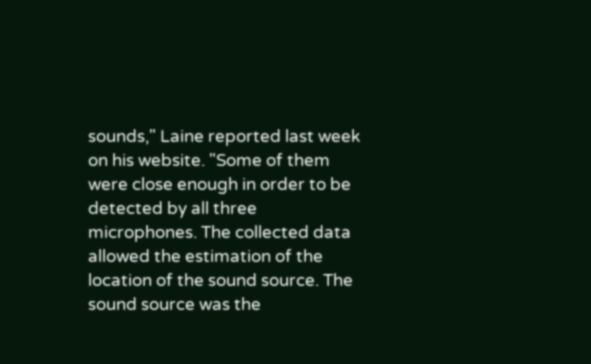sounds," Laine reported last week on his website. "Some of them were close enough in order to be detected by all three microphones. The collected data allowed the estimation of the location of the sound source. The sound source was the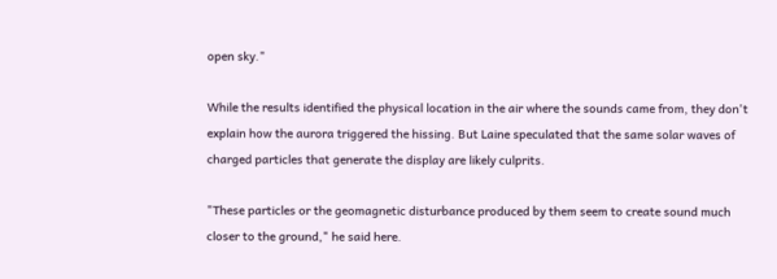open sky."

While the results identified the physical location in the air where the sounds came from, they don't explain how the aurora triggered the hissing. But Laine speculated that the same solar waves of charged particles that generate the display are likely culprits.

"These particles or the geomagnetic disturbance produced by them seem to create sound much closer to the ground," he said here.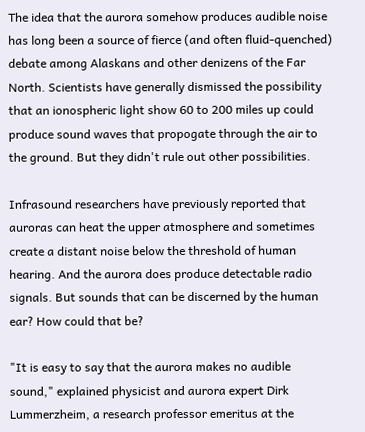The idea that the aurora somehow produces audible noise has long been a source of fierce (and often fluid-quenched) debate among Alaskans and other denizens of the Far North. Scientists have generally dismissed the possibility that an ionospheric light show 60 to 200 miles up could produce sound waves that propogate through the air to the ground. But they didn't rule out other possibilities.

Infrasound researchers have previously reported that auroras can heat the upper atmosphere and sometimes create a distant noise below the threshold of human hearing. And the aurora does produce detectable radio signals. But sounds that can be discerned by the human ear? How could that be?

"It is easy to say that the aurora makes no audible sound," explained physicist and aurora expert Dirk Lummerzheim, a research professor emeritus at the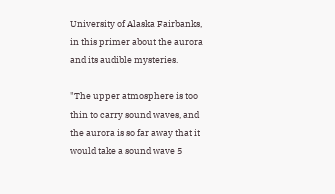University of Alaska Fairbanks, in this primer about the aurora and its audible mysteries.

"The upper atmosphere is too thin to carry sound waves, and the aurora is so far away that it would take a sound wave 5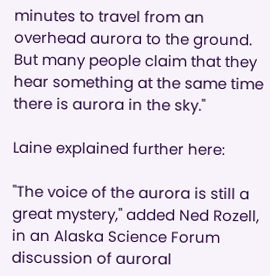minutes to travel from an overhead aurora to the ground. But many people claim that they hear something at the same time there is aurora in the sky."

Laine explained further here:

"The voice of the aurora is still a great mystery," added Ned Rozell, in an Alaska Science Forum discussion of auroral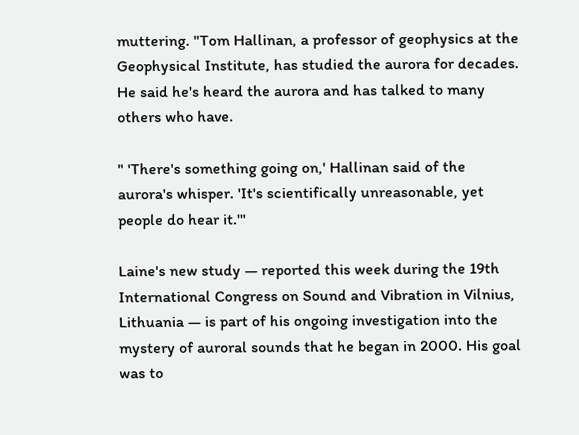muttering. "Tom Hallinan, a professor of geophysics at the Geophysical Institute, has studied the aurora for decades. He said he's heard the aurora and has talked to many others who have.

" 'There's something going on,' Hallinan said of the aurora's whisper. 'It's scientifically unreasonable, yet people do hear it.'"

Laine's new study — reported this week during the 19th International Congress on Sound and Vibration in Vilnius, Lithuania — is part of his ongoing investigation into the mystery of auroral sounds that he began in 2000. His goal was to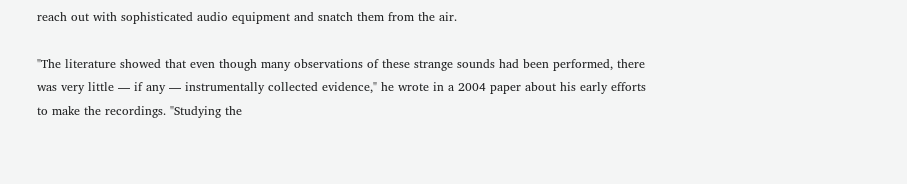reach out with sophisticated audio equipment and snatch them from the air.

"The literature showed that even though many observations of these strange sounds had been performed, there was very little — if any — instrumentally collected evidence," he wrote in a 2004 paper about his early efforts to make the recordings. "Studying the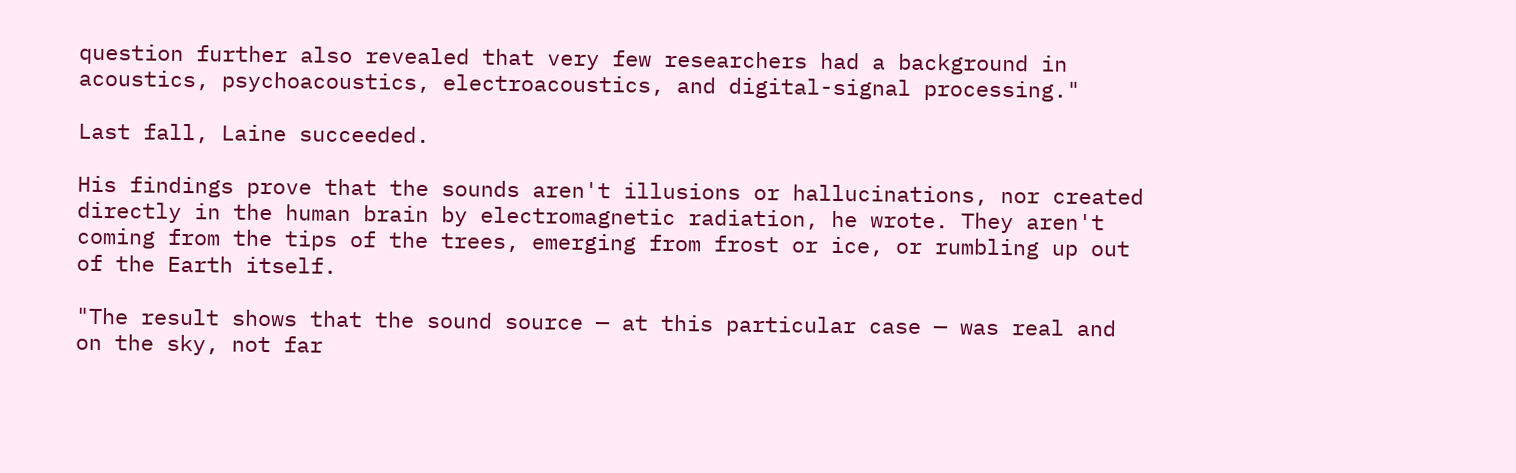question further also revealed that very few researchers had a background in acoustics, psychoacoustics, electroacoustics, and digital-signal processing."

Last fall, Laine succeeded.

His findings prove that the sounds aren't illusions or hallucinations, nor created directly in the human brain by electromagnetic radiation, he wrote. They aren't coming from the tips of the trees, emerging from frost or ice, or rumbling up out of the Earth itself.

"The result shows that the sound source — at this particular case — was real and on the sky, not far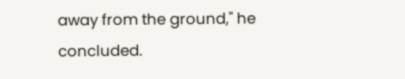away from the ground," he concluded.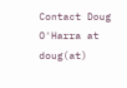Contact Doug O'Harra at doug(at)